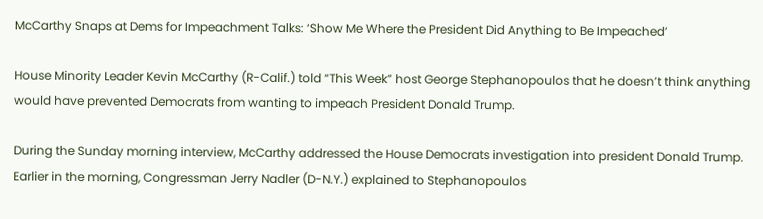McCarthy Snaps at Dems for Impeachment Talks: ‘Show Me Where the President Did Anything to Be Impeached’

House Minority Leader Kevin McCarthy (R-Calif.) told “This Week” host George Stephanopoulos that he doesn’t think anything would have prevented Democrats from wanting to impeach President Donald Trump.

During the Sunday morning interview, McCarthy addressed the House Democrats investigation into president Donald Trump. Earlier in the morning, Congressman Jerry Nadler (D-N.Y.) explained to Stephanopoulos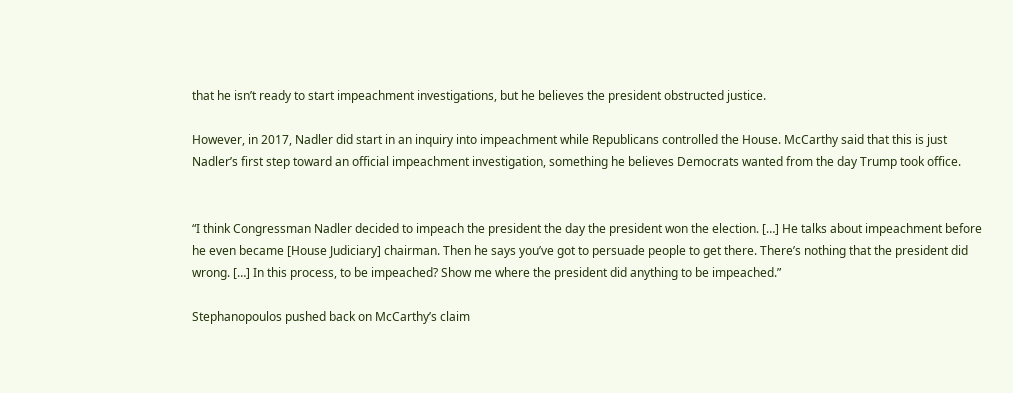that he isn’t ready to start impeachment investigations, but he believes the president obstructed justice.

However, in 2017, Nadler did start in an inquiry into impeachment while Republicans controlled the House. McCarthy said that this is just Nadler’s first step toward an official impeachment investigation, something he believes Democrats wanted from the day Trump took office.


“I think Congressman Nadler decided to impeach the president the day the president won the election. […] He talks about impeachment before he even became [House Judiciary] chairman. Then he says you’ve got to persuade people to get there. There’s nothing that the president did wrong. […] In this process, to be impeached? Show me where the president did anything to be impeached.”

Stephanopoulos pushed back on McCarthy’s claim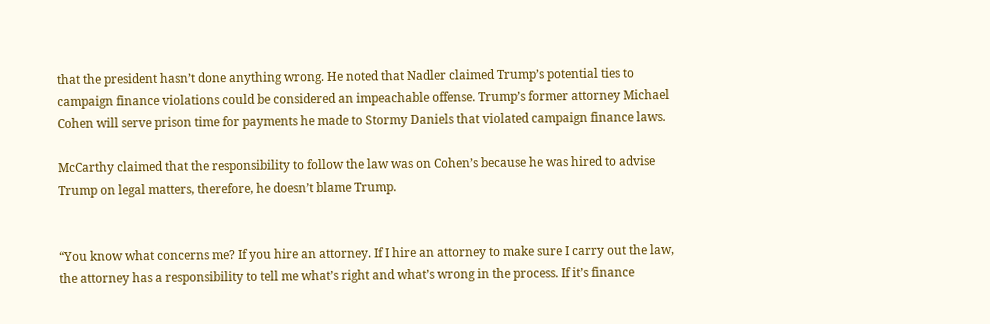that the president hasn’t done anything wrong. He noted that Nadler claimed Trump’s potential ties to campaign finance violations could be considered an impeachable offense. Trump’s former attorney Michael Cohen will serve prison time for payments he made to Stormy Daniels that violated campaign finance laws.

McCarthy claimed that the responsibility to follow the law was on Cohen’s because he was hired to advise Trump on legal matters, therefore, he doesn’t blame Trump.


“You know what concerns me? If you hire an attorney. If I hire an attorney to make sure I carry out the law, the attorney has a responsibility to tell me what’s right and what’s wrong in the process. If it’s finance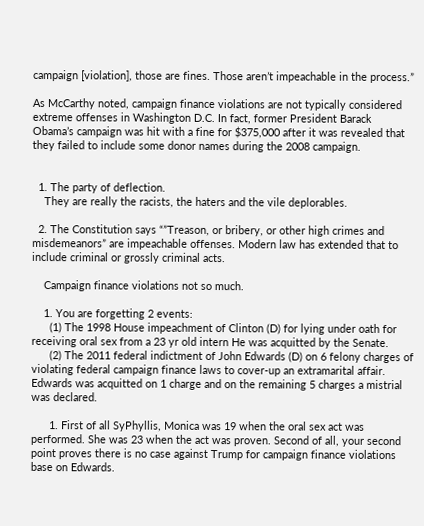campaign [violation], those are fines. Those aren’t impeachable in the process.”

As McCarthy noted, campaign finance violations are not typically considered extreme offenses in Washington D.C. In fact, former President Barack Obama’s campaign was hit with a fine for $375,000 after it was revealed that they failed to include some donor names during the 2008 campaign.


  1. The party of deflection.
    They are really the racists, the haters and the vile deplorables.

  2. The Constitution says “”Treason, or bribery, or other high crimes and misdemeanors” are impeachable offenses. Modern law has extended that to include criminal or grossly criminal acts.

    Campaign finance violations not so much.

    1. You are forgetting 2 events:
      (1) The 1998 House impeachment of Clinton (D) for lying under oath for receiving oral sex from a 23 yr old intern He was acquitted by the Senate.
      (2) The 2011 federal indictment of John Edwards (D) on 6 felony charges of violating federal campaign finance laws to cover-up an extramarital affair. Edwards was acquitted on 1 charge and on the remaining 5 charges a mistrial was declared.

      1. First of all SyPhyllis, Monica was 19 when the oral sex act was performed. She was 23 when the act was proven. Second of all, your second point proves there is no case against Trump for campaign finance violations base on Edwards.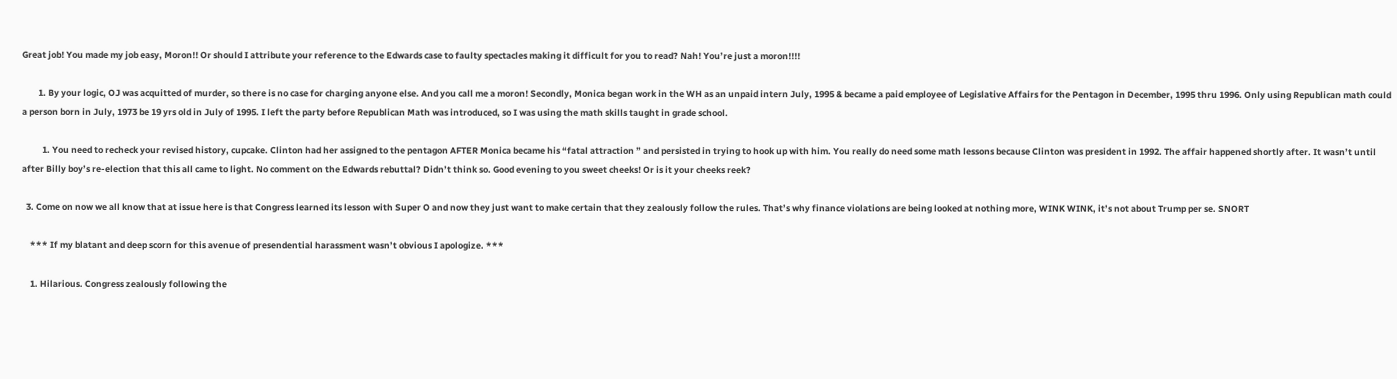Great job! You made my job easy, Moron!! Or should I attribute your reference to the Edwards case to faulty spectacles making it difficult for you to read? Nah! You’re just a moron!!!!

        1. By your logic, OJ was acquitted of murder, so there is no case for charging anyone else. And you call me a moron! Secondly, Monica began work in the WH as an unpaid intern July, 1995 & became a paid employee of Legislative Affairs for the Pentagon in December, 1995 thru 1996. Only using Republican math could a person born in July, 1973 be 19 yrs old in July of 1995. I left the party before Republican Math was introduced, so I was using the math skills taught in grade school.

          1. You need to recheck your revised history, cupcake. Clinton had her assigned to the pentagon AFTER Monica became his “fatal attraction ” and persisted in trying to hook up with him. You really do need some math lessons because Clinton was president in 1992. The affair happened shortly after. It wasn’t until after Billy boy’s re-election that this all came to light. No comment on the Edwards rebuttal? Didn’t think so. Good evening to you sweet cheeks! Or is it your cheeks reek?

  3. Come on now we all know that at issue here is that Congress learned its lesson with Super O and now they just want to make certain that they zealously follow the rules. That’s why finance violations are being looked at nothing more, WINK WINK, it’s not about Trump per se. SNORT

    *** If my blatant and deep scorn for this avenue of presendential harassment wasn’t obvious I apologize. ***

    1. Hilarious. Congress zealously following the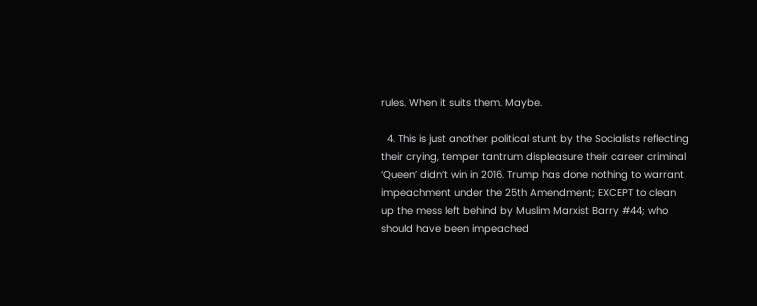rules. When it suits them. Maybe.

  4. This is just another political stunt by the Socialists reflecting their crying, temper tantrum displeasure their career criminal ‘Queen’ didn’t win in 2016. Trump has done nothing to warrant impeachment under the 25th Amendment; EXCEPT to clean up the mess left behind by Muslim Marxist Barry #44; who should have been impeached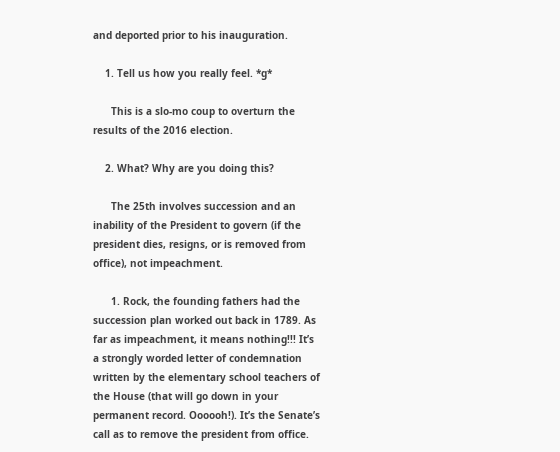and deported prior to his inauguration.

    1. Tell us how you really feel. *g*

      This is a slo-mo coup to overturn the results of the 2016 election.

    2. What? Why are you doing this?

      The 25th involves succession and an inability of the President to govern (if the president dies, resigns, or is removed from office), not impeachment.

      1. Rock, the founding fathers had the succession plan worked out back in 1789. As far as impeachment, it means nothing!!! It’s a strongly worded letter of condemnation written by the elementary school teachers of the House (that will go down in your permanent record. Oooooh!). It’s the Senate’s call as to remove the president from office.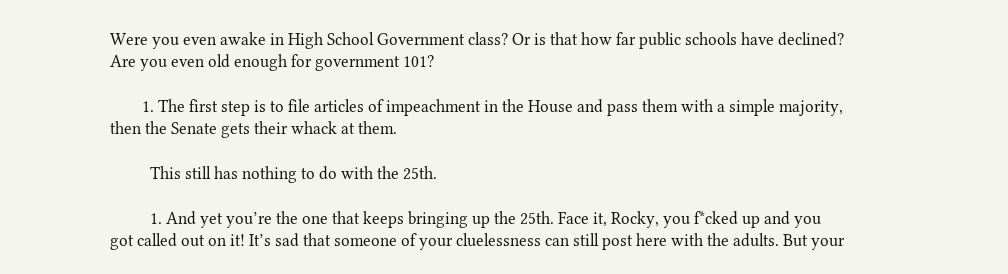Were you even awake in High School Government class? Or is that how far public schools have declined? Are you even old enough for government 101?

        1. The first step is to file articles of impeachment in the House and pass them with a simple majority, then the Senate gets their whack at them.

          This still has nothing to do with the 25th.

          1. And yet you’re the one that keeps bringing up the 25th. Face it, Rocky, you f*cked up and you got called out on it! It’s sad that someone of your cluelessness can still post here with the adults. But your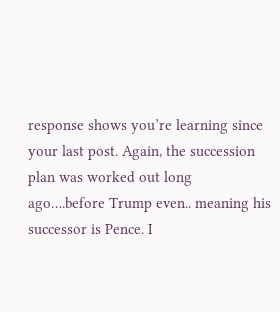response shows you’re learning since your last post. Again, the succession plan was worked out long ago….before Trump even.. meaning his successor is Pence. I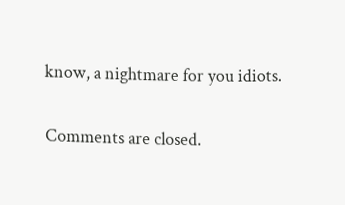know, a nightmare for you idiots.

Comments are closed.